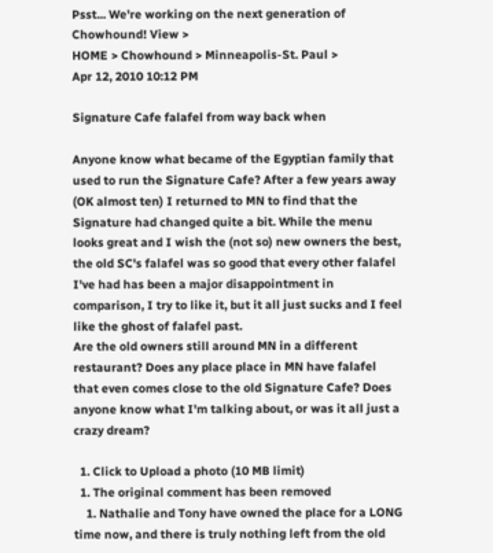Psst... We're working on the next generation of Chowhound! View >
HOME > Chowhound > Minneapolis-St. Paul >
Apr 12, 2010 10:12 PM

Signature Cafe falafel from way back when

Anyone know what became of the Egyptian family that used to run the Signature Cafe? After a few years away (OK almost ten) I returned to MN to find that the Signature had changed quite a bit. While the menu looks great and I wish the (not so) new owners the best, the old SC's falafel was so good that every other falafel I've had has been a major disappointment in comparison, I try to like it, but it all just sucks and I feel like the ghost of falafel past.
Are the old owners still around MN in a different restaurant? Does any place place in MN have falafel that even comes close to the old Signature Cafe? Does anyone know what I'm talking about, or was it all just a crazy dream?

  1. Click to Upload a photo (10 MB limit)
  1. The original comment has been removed
    1. Nathalie and Tony have owned the place for a LONG time now, and there is truly nothing left from the old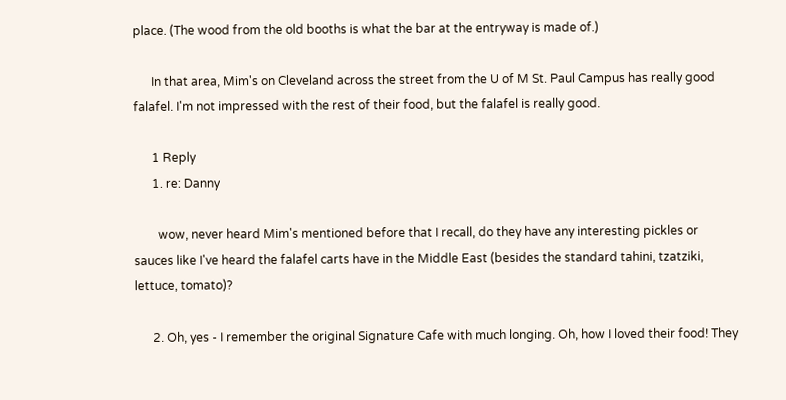place. (The wood from the old booths is what the bar at the entryway is made of.)

      In that area, Mim's on Cleveland across the street from the U of M St. Paul Campus has really good falafel. I'm not impressed with the rest of their food, but the falafel is really good.

      1 Reply
      1. re: Danny

        wow, never heard Mim's mentioned before that I recall, do they have any interesting pickles or sauces like I've heard the falafel carts have in the Middle East (besides the standard tahini, tzatziki, lettuce, tomato)?

      2. Oh, yes - I remember the original Signature Cafe with much longing. Oh, how I loved their food! They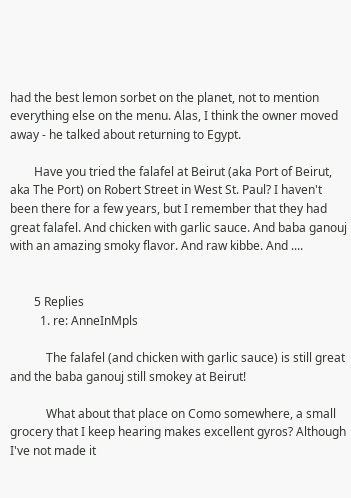had the best lemon sorbet on the planet, not to mention everything else on the menu. Alas, I think the owner moved away - he talked about returning to Egypt.

        Have you tried the falafel at Beirut (aka Port of Beirut, aka The Port) on Robert Street in West St. Paul? I haven't been there for a few years, but I remember that they had great falafel. And chicken with garlic sauce. And baba ganouj with an amazing smoky flavor. And raw kibbe. And ....


        5 Replies
          1. re: AnneInMpls

            The falafel (and chicken with garlic sauce) is still great and the baba ganouj still smokey at Beirut!

            What about that place on Como somewhere, a small grocery that I keep hearing makes excellent gyros? Although I've not made it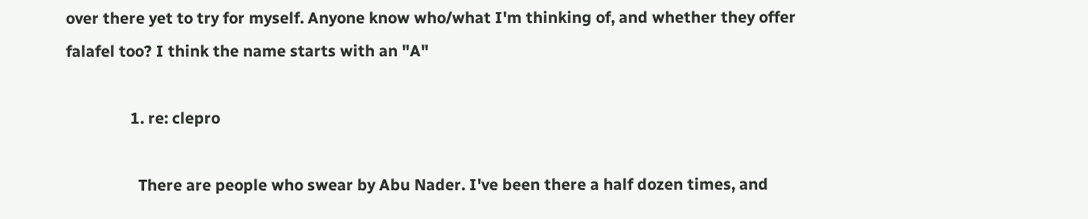over there yet to try for myself. Anyone know who/what I'm thinking of, and whether they offer falafel too? I think the name starts with an "A"

                1. re: clepro

                  There are people who swear by Abu Nader. I've been there a half dozen times, and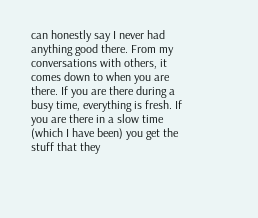can honestly say I never had anything good there. From my conversations with others, it comes down to when you are there. If you are there during a busy time, everything is fresh. If you are there in a slow time (which I have been) you get the stuff that they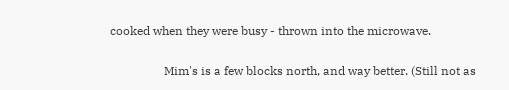cooked when they were busy - thrown into the microwave.

                  Mim's is a few blocks north, and way better. (Still not as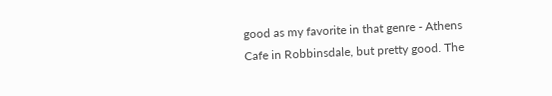good as my favorite in that genre - Athens Cafe in Robbinsdale, but pretty good. The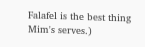Falafel is the best thing Mim's serves.)